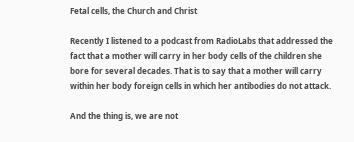Fetal cells, the Church and Christ

Recently I listened to a podcast from RadioLabs that addressed the fact that a mother will carry in her body cells of the children she bore for several decades. That is to say that a mother will carry within her body foreign cells in which her antibodies do not attack.

And the thing is, we are not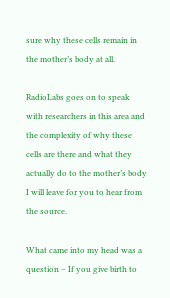sure why these cells remain in the mother’s body at all.

RadioLabs goes on to speak with researchers in this area and the complexity of why these cells are there and what they actually do to the mother’s body I will leave for you to hear from the source.

What came into my head was a question – If you give birth to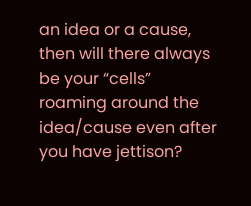an idea or a cause, then will there always be your “cells” roaming around the idea/cause even after you have jettison?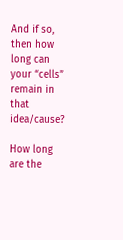And if so, then how long can your “cells” remain in that idea/cause?

How long are the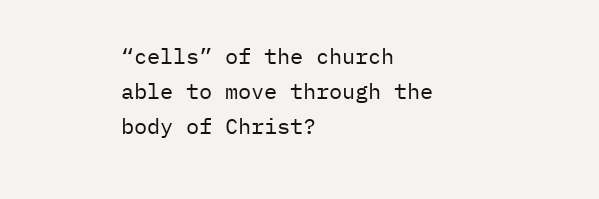“cells” of the church able to move through the body of Christ?